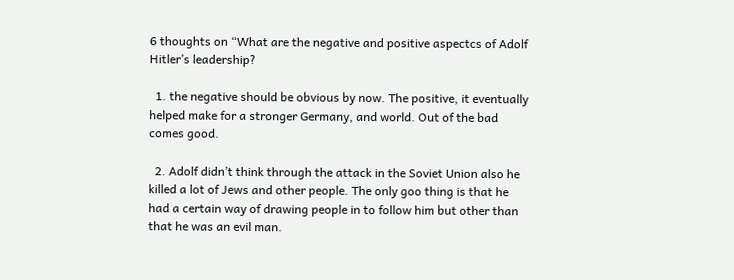6 thoughts on “What are the negative and positive aspectcs of Adolf Hitler’s leadership?

  1. the negative should be obvious by now. The positive, it eventually helped make for a stronger Germany, and world. Out of the bad comes good.

  2. Adolf didn’t think through the attack in the Soviet Union also he killed a lot of Jews and other people. The only goo thing is that he had a certain way of drawing people in to follow him but other than that he was an evil man.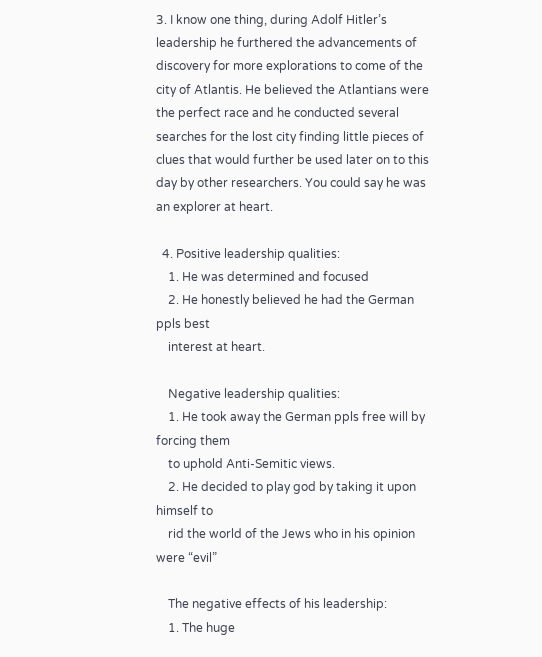3. I know one thing, during Adolf Hitler’s leadership he furthered the advancements of discovery for more explorations to come of the city of Atlantis. He believed the Atlantians were the perfect race and he conducted several searches for the lost city finding little pieces of clues that would further be used later on to this day by other researchers. You could say he was an explorer at heart.

  4. Positive leadership qualities:
    1. He was determined and focused
    2. He honestly believed he had the German ppls best
    interest at heart.

    Negative leadership qualities:
    1. He took away the German ppls free will by forcing them
    to uphold Anti-Semitic views.
    2. He decided to play god by taking it upon himself to
    rid the world of the Jews who in his opinion were “evil”

    The negative effects of his leadership:
    1. The huge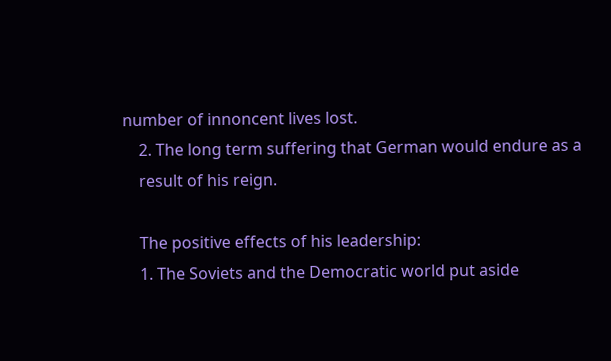number of innoncent lives lost.
    2. The long term suffering that German would endure as a
    result of his reign.

    The positive effects of his leadership:
    1. The Soviets and the Democratic world put aside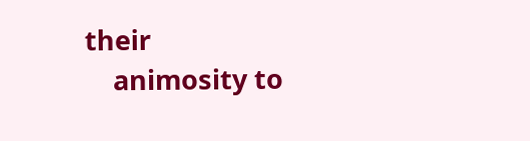their
    animosity to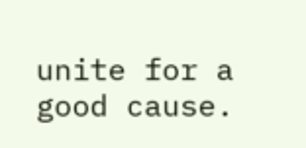unite for a good cause.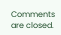Comments are closed.